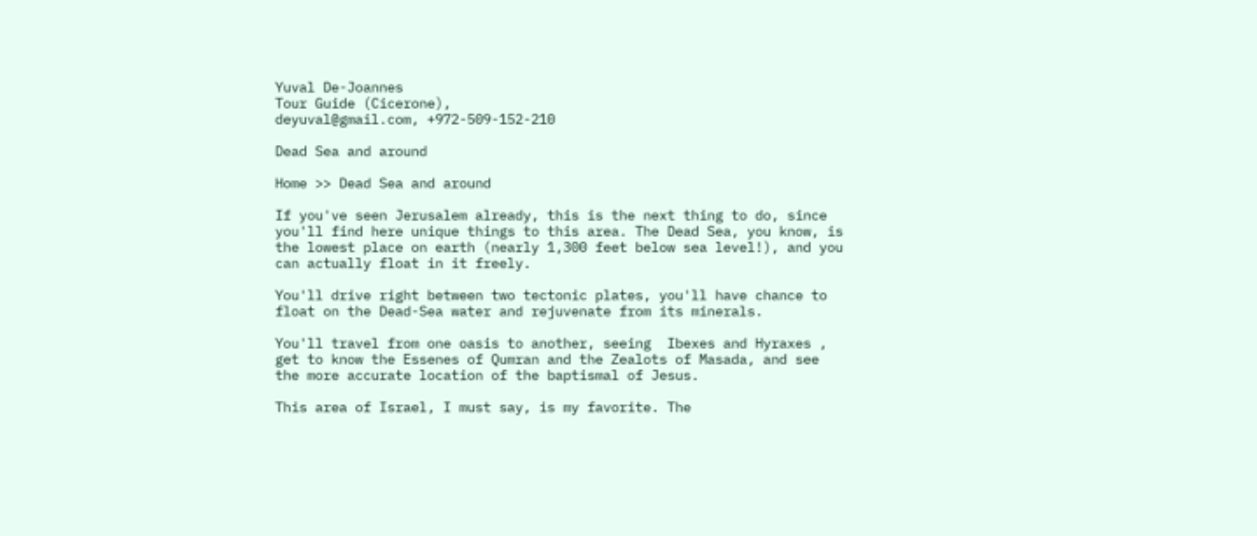Yuval De-Joannes
Tour Guide (Cicerone),
deyuval@gmail.com, +972-509-152-210

Dead Sea and around

Home >> Dead Sea and around

If you've seen Jerusalem already, this is the next thing to do, since you'll find here unique things to this area. The Dead Sea, you know, is the lowest place on earth (nearly 1,300 feet below sea level!), and you can actually float in it freely.

You'll drive right between two tectonic plates, you'll have chance to float on the Dead-Sea water and rejuvenate from its minerals.

You'll travel from one oasis to another, seeing  Ibexes and Hyraxes , get to know the Essenes of Qumran and the Zealots of Masada, and see the more accurate location of the baptismal of Jesus.

This area of Israel, I must say, is my favorite. The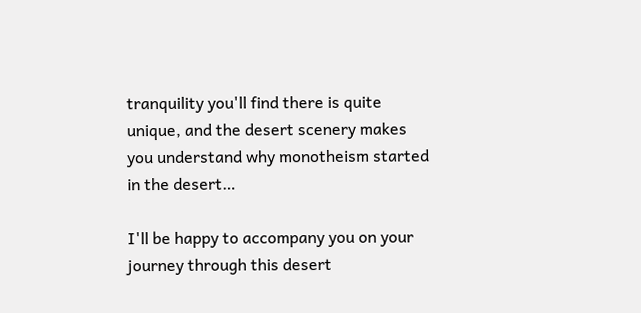tranquility you'll find there is quite unique, and the desert scenery makes you understand why monotheism started in the desert…

I'll be happy to accompany you on your journey through this desert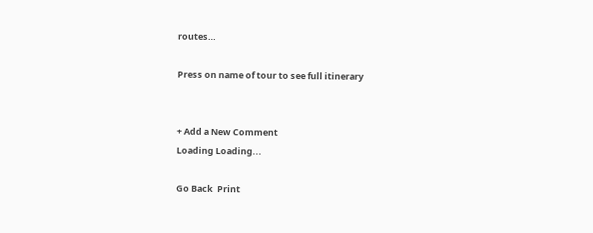routes…

Press on name of tour to see full itinerary


+ Add a New Comment
Loading Loading...

Go Back  Print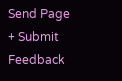Send Page
+ Submit Feedback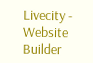Livecity - Website Builder